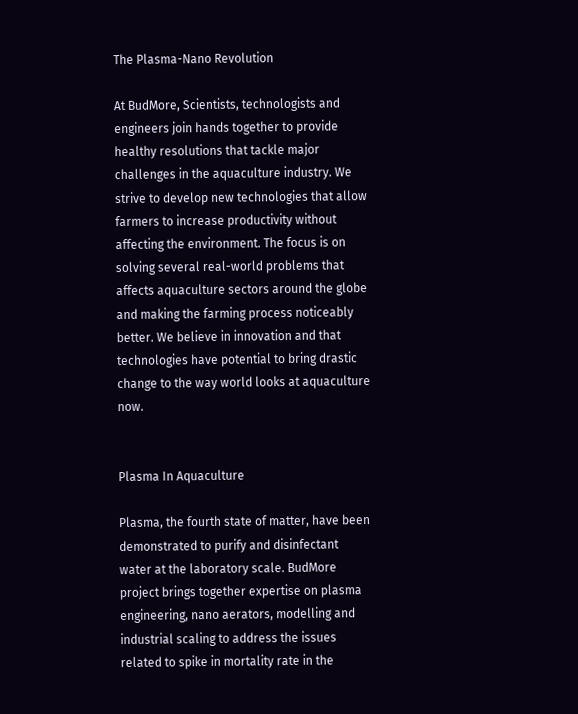The Plasma-Nano Revolution

At BudMore, Scientists, technologists and engineers join hands together to provide healthy resolutions that tackle major challenges in the aquaculture industry. We strive to develop new technologies that allow farmers to increase productivity without affecting the environment. The focus is on solving several real-world problems that affects aquaculture sectors around the globe and making the farming process noticeably better. We believe in innovation and that technologies have potential to bring drastic change to the way world looks at aquaculture now.


Plasma In Aquaculture

Plasma, the fourth state of matter, have been demonstrated to purify and disinfectant water at the laboratory scale. BudMore project brings together expertise on plasma engineering, nano aerators, modelling and industrial scaling to address the issues related to spike in mortality rate in the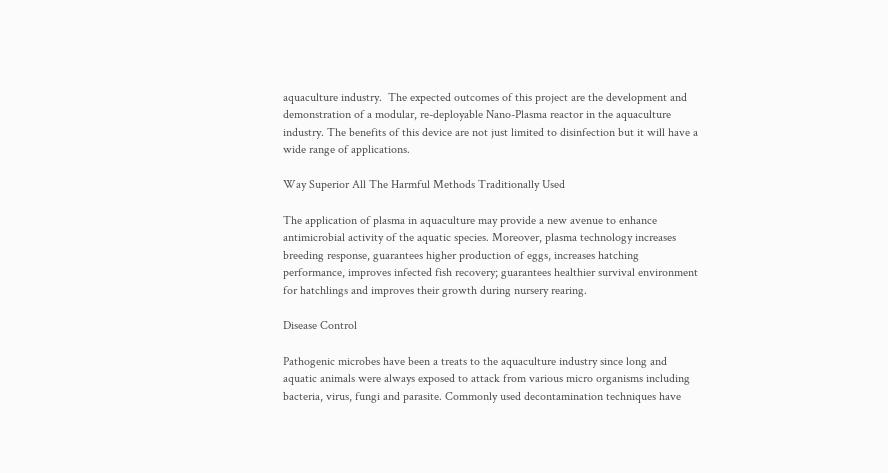aquaculture industry.  The expected outcomes of this project are the development and demonstration of a modular, re-deployable Nano-Plasma reactor in the aquaculture industry. The benefits of this device are not just limited to disinfection but it will have a wide range of applications.

Way Superior All The Harmful Methods Traditionally Used

The application of plasma in aquaculture may provide a new avenue to enhance antimicrobial activity of the aquatic species. Moreover, plasma technology increases breeding response, guarantees higher production of eggs, increases hatching performance, improves infected fish recovery; guarantees healthier survival environment for hatchlings and improves their growth during nursery rearing.

Disease Control

Pathogenic microbes have been a treats to the aquaculture industry since long and aquatic animals were always exposed to attack from various micro organisms including bacteria, virus, fungi and parasite. Commonly used decontamination techniques have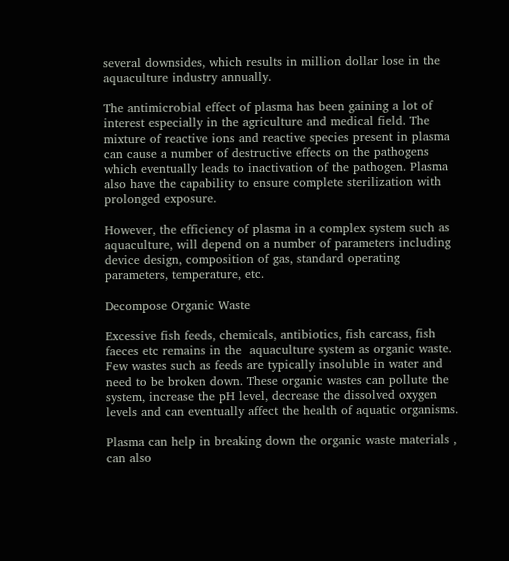several downsides, which results in million dollar lose in the aquaculture industry annually.

The antimicrobial effect of plasma has been gaining a lot of interest especially in the agriculture and medical field. The mixture of reactive ions and reactive species present in plasma can cause a number of destructive effects on the pathogens which eventually leads to inactivation of the pathogen. Plasma also have the capability to ensure complete sterilization with prolonged exposure.

However, the efficiency of plasma in a complex system such as aquaculture, will depend on a number of parameters including device design, composition of gas, standard operating parameters, temperature, etc.

Decompose Organic Waste

Excessive fish feeds, chemicals, antibiotics, fish carcass, fish faeces etc remains in the  aquaculture system as organic waste. Few wastes such as feeds are typically insoluble in water and need to be broken down. These organic wastes can pollute the system, increase the pH level, decrease the dissolved oxygen levels and can eventually affect the health of aquatic organisms.

Plasma can help in breaking down the organic waste materials , can also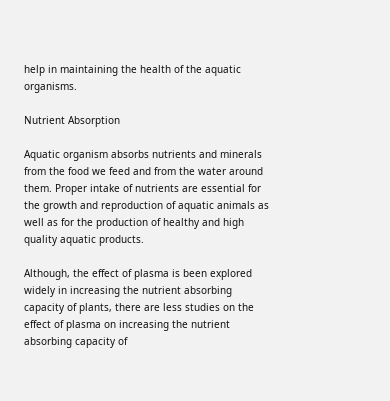help in maintaining the health of the aquatic organisms.

Nutrient Absorption

Aquatic organism absorbs nutrients and minerals from the food we feed and from the water around them. Proper intake of nutrients are essential for the growth and reproduction of aquatic animals as well as for the production of healthy and high quality aquatic products.

Although, the effect of plasma is been explored widely in increasing the nutrient absorbing capacity of plants, there are less studies on the effect of plasma on increasing the nutrient absorbing capacity of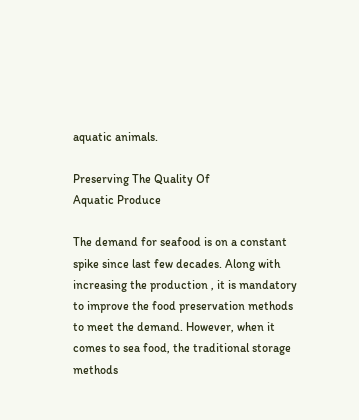aquatic animals.

Preserving The Quality Of
Aquatic Produce

The demand for seafood is on a constant spike since last few decades. Along with increasing the production , it is mandatory to improve the food preservation methods to meet the demand. However, when it comes to sea food, the traditional storage methods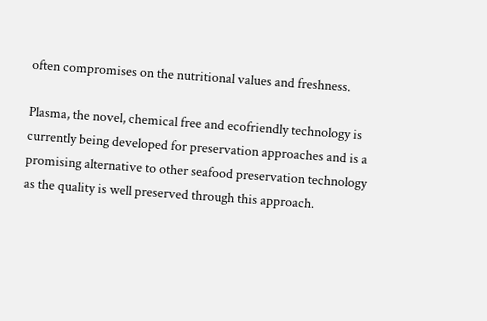often compromises on the nutritional values and freshness.

Plasma, the novel, chemical free and ecofriendly technology is currently being developed for preservation approaches and is a promising alternative to other seafood preservation technology as the quality is well preserved through this approach.